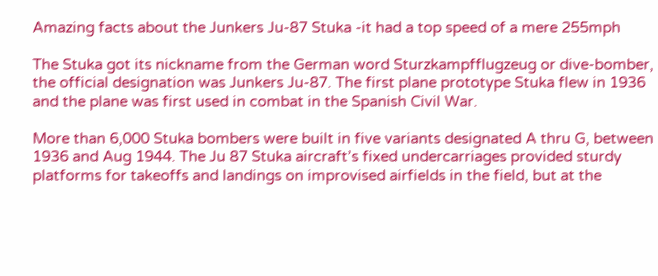Amazing facts about the Junkers Ju-87 Stuka -it had a top speed of a mere 255mph

The Stuka got its nickname from the German word Sturzkampfflugzeug or dive-bomber, the official designation was Junkers Ju-87. The first plane prototype Stuka flew in 1936 and the plane was first used in combat in the Spanish Civil War.

More than 6,000 Stuka bombers were built in five variants designated A thru G, between 1936 and Aug 1944. The Ju 87 Stuka aircraft’s fixed undercarriages provided sturdy platforms for takeoffs and landings on improvised airfields in the field, but at the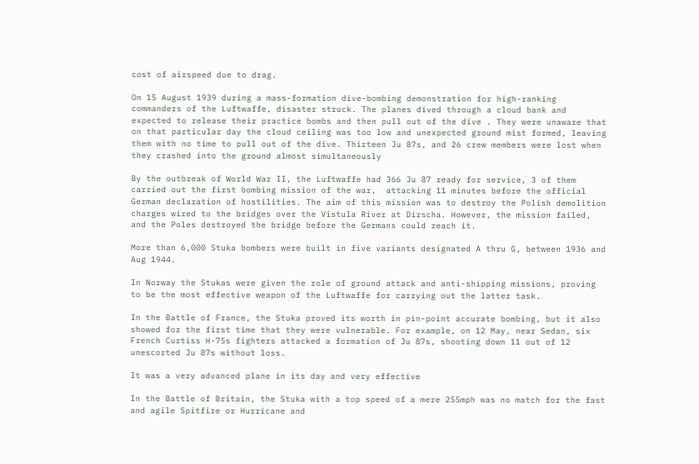cost of airspeed due to drag.

On 15 August 1939 during a mass-formation dive-bombing demonstration for high-ranking commanders of the Luftwaffe, disaster struck. The planes dived through a cloud bank and expected to release their practice bombs and then pull out of the dive . They were unaware that on that particular day the cloud ceiling was too low and unexpected ground mist formed, leaving them with no time to pull out of the dive. Thirteen Ju 87s, and 26 crew members were lost when they crashed into the ground almost simultaneously

By the outbreak of World War II, the Luftwaffe had 366 Ju 87 ready for service, 3 of them carried out the first bombing mission of the war,  attacking 11 minutes before the official German declaration of hostilities. The aim of this mission was to destroy the Polish demolition charges wired to the bridges over the Vistula River at Dirscha. However, the mission failed, and the Poles destroyed the bridge before the Germans could reach it.

More than 6,000 Stuka bombers were built in five variants designated A thru G, between 1936 and Aug 1944.

In Norway the Stukas were given the role of ground attack and anti-shipping missions, proving to be the most effective weapon of the Luftwaffe for carrying out the latter task.

In the Battle of France, the Stuka proved its worth in pin-point accurate bombing, but it also showed for the first time that they were vulnerable. For example, on 12 May, near Sedan, six French Curtiss H-75s fighters attacked a formation of Ju 87s, shooting down 11 out of 12 unescorted Ju 87s without loss.

It was a very advanced plane in its day and very effective

In the Battle of Britain, the Stuka with a top speed of a mere 255mph was no match for the fast and agile Spitfire or Hurricane and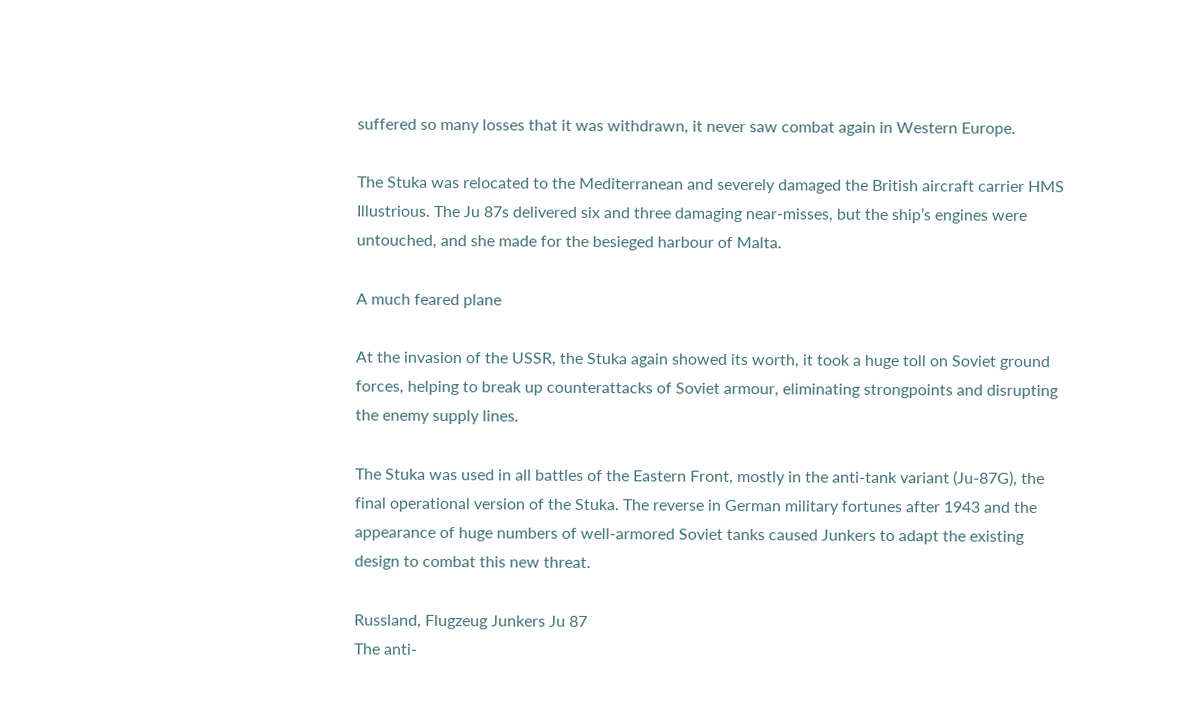suffered so many losses that it was withdrawn, it never saw combat again in Western Europe.

The Stuka was relocated to the Mediterranean and severely damaged the British aircraft carrier HMS Illustrious. The Ju 87s delivered six and three damaging near-misses, but the ship’s engines were untouched, and she made for the besieged harbour of Malta.

A much feared plane

At the invasion of the USSR, the Stuka again showed its worth, it took a huge toll on Soviet ground forces, helping to break up counterattacks of Soviet armour, eliminating strongpoints and disrupting the enemy supply lines.

The Stuka was used in all battles of the Eastern Front, mostly in the anti-tank variant (Ju-87G), the final operational version of the Stuka. The reverse in German military fortunes after 1943 and the appearance of huge numbers of well-armored Soviet tanks caused Junkers to adapt the existing design to combat this new threat.

Russland, Flugzeug Junkers Ju 87
The anti-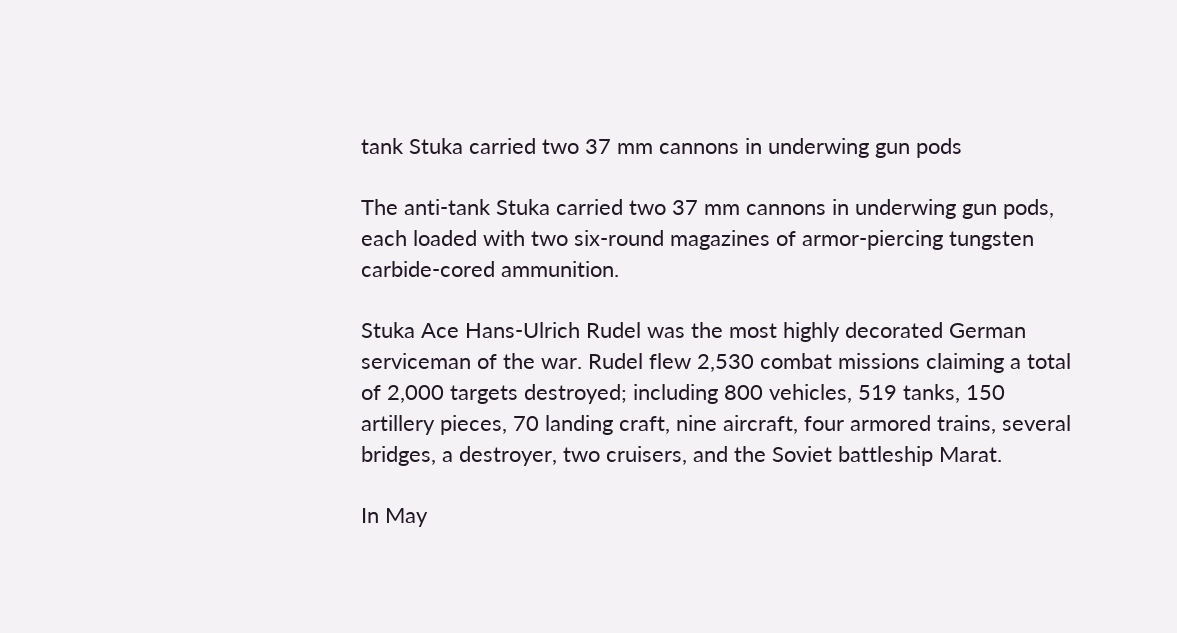tank Stuka carried two 37 mm cannons in underwing gun pods

The anti-tank Stuka carried two 37 mm cannons in underwing gun pods, each loaded with two six-round magazines of armor-piercing tungsten carbide-cored ammunition.

Stuka Ace Hans-Ulrich Rudel was the most highly decorated German serviceman of the war. Rudel flew 2,530 combat missions claiming a total of 2,000 targets destroyed; including 800 vehicles, 519 tanks, 150 artillery pieces, 70 landing craft, nine aircraft, four armored trains, several bridges, a destroyer, two cruisers, and the Soviet battleship Marat.

In May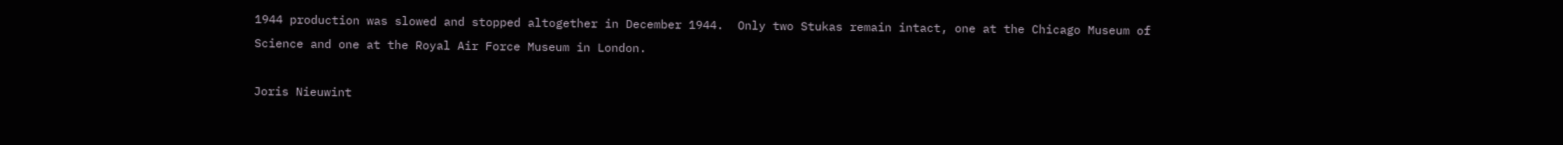1944 production was slowed and stopped altogether in December 1944.  Only two Stukas remain intact, one at the Chicago Museum of Science and one at the Royal Air Force Museum in London.

Joris Nieuwint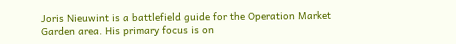Joris Nieuwint is a battlefield guide for the Operation Market Garden area. His primary focus is on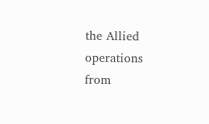the Allied operations from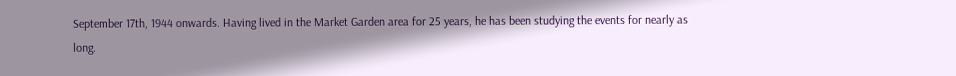September 17th, 1944 onwards. Having lived in the Market Garden area for 25 years, he has been studying the events for nearly as long.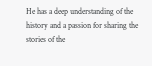He has a deep understanding of the history and a passion for sharing the stories of the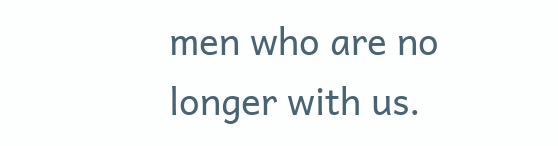men who are no longer with us.